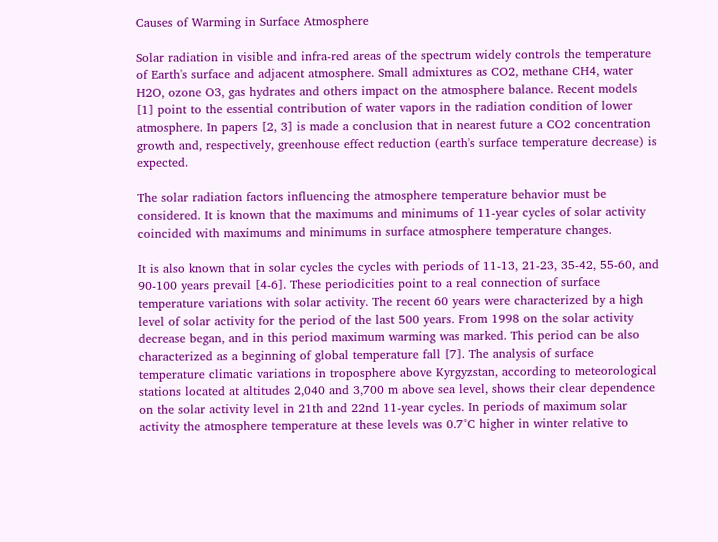Causes of Warming in Surface Atmosphere

Solar radiation in visible and infra-red areas of the spectrum widely controls the temperature of Earth's surface and adjacent atmosphere. Small admixtures as CO2, methane CH4, water H2O, ozone O3, gas hydrates and others impact on the atmosphere balance. Recent models [1] point to the essential contribution of water vapors in the radiation condition of lower atmosphere. In papers [2, 3] is made a conclusion that in nearest future a CO2 concentration growth and, respectively, greenhouse effect reduction (earth's surface temperature decrease) is expected.

The solar radiation factors influencing the atmosphere temperature behavior must be considered. It is known that the maximums and minimums of 11-year cycles of solar activity coincided with maximums and minimums in surface atmosphere temperature changes.

It is also known that in solar cycles the cycles with periods of 11-13, 21-23, 35-42, 55-60, and 90-100 years prevail [4-6]. These periodicities point to a real connection of surface temperature variations with solar activity. The recent 60 years were characterized by a high level of solar activity for the period of the last 500 years. From 1998 on the solar activity decrease began, and in this period maximum warming was marked. This period can be also characterized as a beginning of global temperature fall [7]. The analysis of surface temperature climatic variations in troposphere above Kyrgyzstan, according to meteorological stations located at altitudes 2,040 and 3,700 m above sea level, shows their clear dependence on the solar activity level in 21th and 22nd 11-year cycles. In periods of maximum solar activity the atmosphere temperature at these levels was 0.7°C higher in winter relative to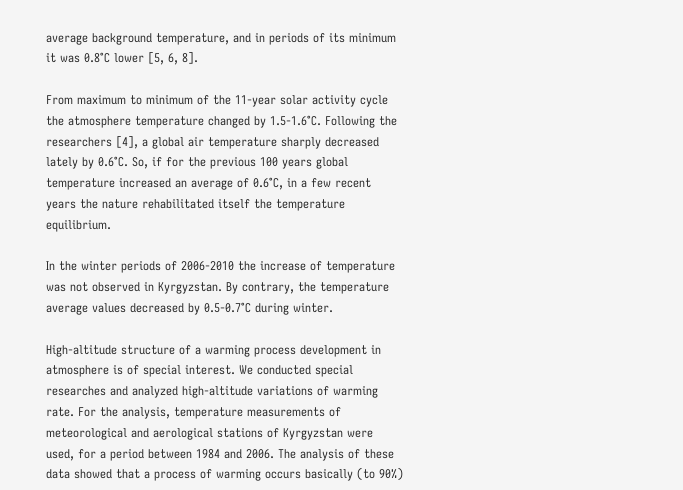average background temperature, and in periods of its minimum it was 0.8°C lower [5, 6, 8].

From maximum to minimum of the 11-year solar activity cycle the atmosphere temperature changed by 1.5-1.6°C. Following the researchers [4], a global air temperature sharply decreased lately by 0.6°C. So, if for the previous 100 years global temperature increased an average of 0.6°C, in a few recent years the nature rehabilitated itself the temperature equilibrium.

In the winter periods of 2006-2010 the increase of temperature was not observed in Kyrgyzstan. By contrary, the temperature average values decreased by 0.5-0.7°C during winter.

High-altitude structure of a warming process development in atmosphere is of special interest. We conducted special researches and analyzed high-altitude variations of warming rate. For the analysis, temperature measurements of meteorological and aerological stations of Kyrgyzstan were used, for a period between 1984 and 2006. The analysis of these data showed that a process of warming occurs basically (to 90%)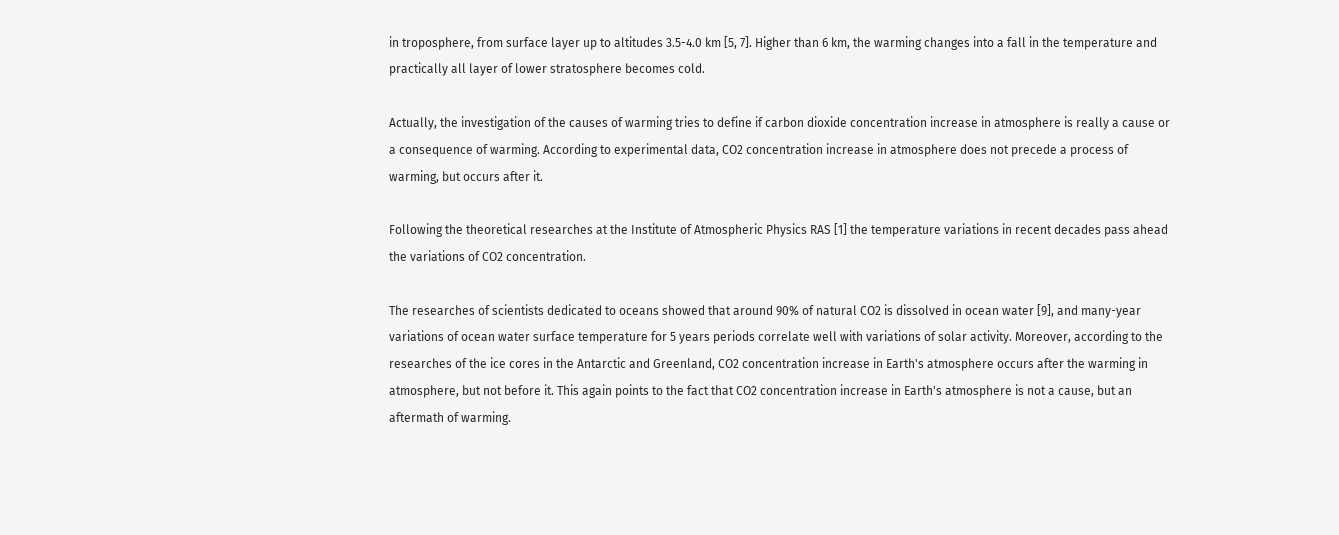in troposphere, from surface layer up to altitudes 3.5-4.0 km [5, 7]. Higher than 6 km, the warming changes into a fall in the temperature and practically all layer of lower stratosphere becomes cold.

Actually, the investigation of the causes of warming tries to define if carbon dioxide concentration increase in atmosphere is really a cause or a consequence of warming. According to experimental data, CO2 concentration increase in atmosphere does not precede a process of warming, but occurs after it.

Following the theoretical researches at the Institute of Atmospheric Physics RAS [1] the temperature variations in recent decades pass ahead the variations of CO2 concentration.

The researches of scientists dedicated to oceans showed that around 90% of natural CO2 is dissolved in ocean water [9], and many-year variations of ocean water surface temperature for 5 years periods correlate well with variations of solar activity. Moreover, according to the researches of the ice cores in the Antarctic and Greenland, CO2 concentration increase in Earth's atmosphere occurs after the warming in atmosphere, but not before it. This again points to the fact that CO2 concentration increase in Earth's atmosphere is not a cause, but an aftermath of warming.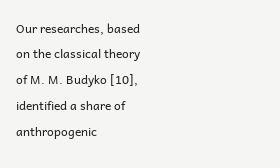Our researches, based on the classical theory of M. M. Budyko [10], identified a share of anthropogenic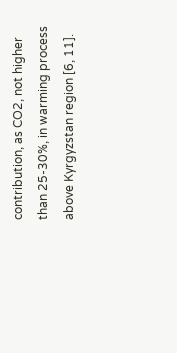contribution, as CO2, not higher than 25-30%, in warming process above Kyrgyzstan region [6, 11].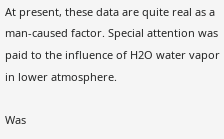At present, these data are quite real as a man-caused factor. Special attention was paid to the influence of H2O water vapor in lower atmosphere.

Was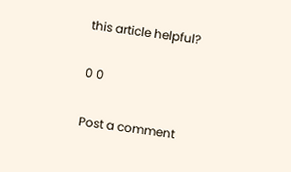this article helpful?

0 0

Post a comment